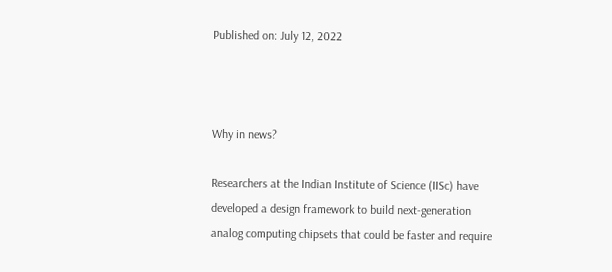Published on: July 12, 2022



Why in news?

Researchers at the Indian Institute of Science (IISc) have developed a design framework to build next-generation analog computing chipsets that could be faster and require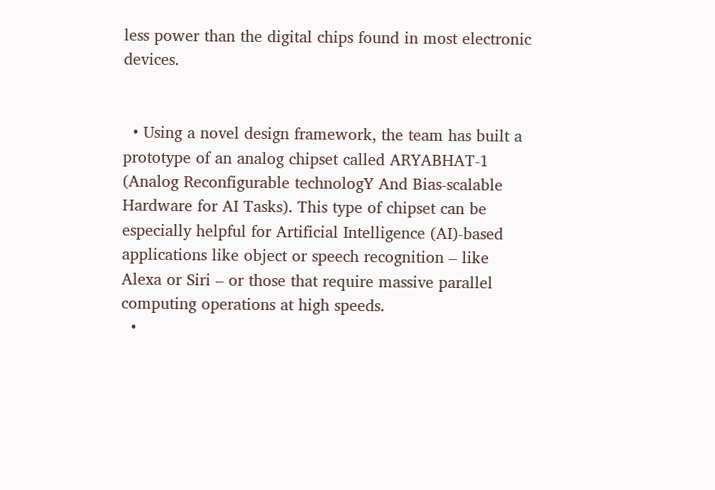less power than the digital chips found in most electronic devices.


  • Using a novel design framework, the team has built a prototype of an analog chipset called ARYABHAT-1 (Analog Reconfigurable technologY And Bias-scalable Hardware for AI Tasks). This type of chipset can be especially helpful for Artificial Intelligence (AI)-based applications like object or speech recognition – like Alexa or Siri – or those that require massive parallel computing operations at high speeds.
  •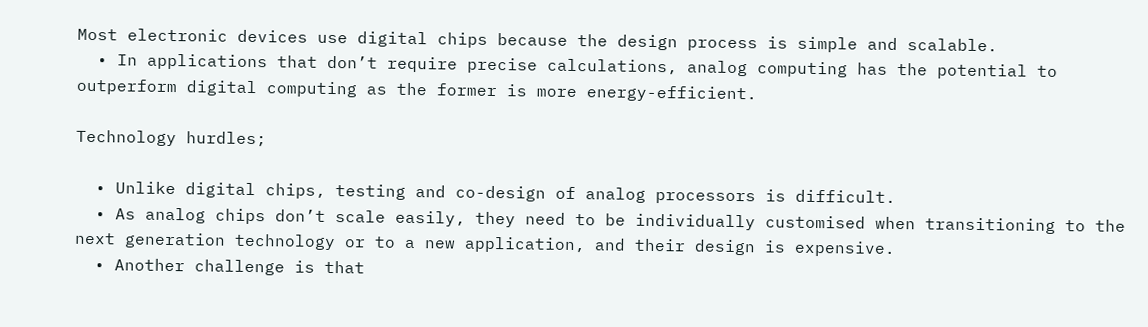Most electronic devices use digital chips because the design process is simple and scalable.
  • In applications that don’t require precise calculations, analog computing has the potential to outperform digital computing as the former is more energy-efficient.

Technology hurdles;

  • Unlike digital chips, testing and co-design of analog processors is difficult.
  • As analog chips don’t scale easily, they need to be individually customised when transitioning to the next generation technology or to a new application, and their design is expensive.
  • Another challenge is that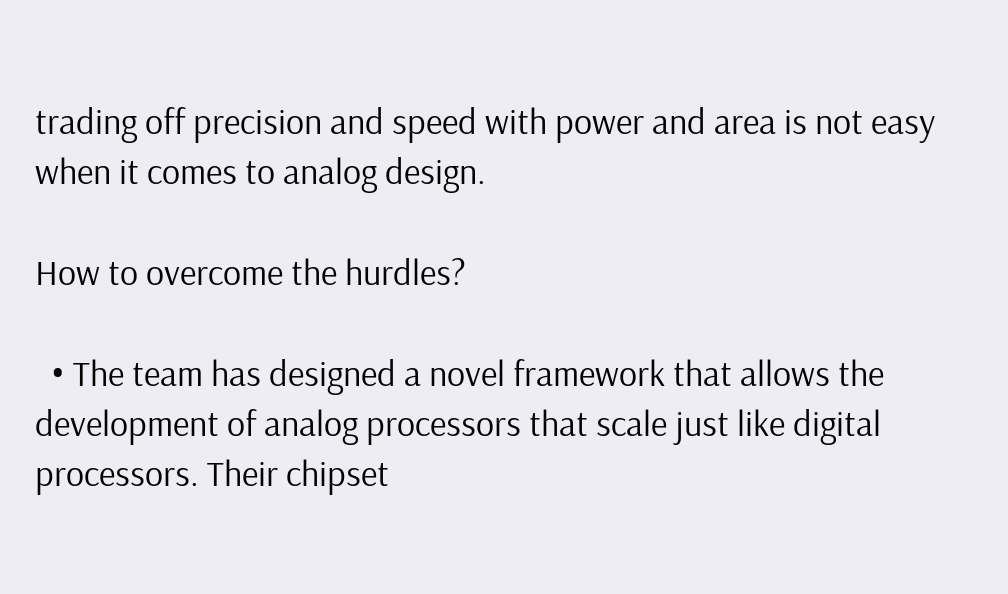trading off precision and speed with power and area is not easy when it comes to analog design.

How to overcome the hurdles?

  • The team has designed a novel framework that allows the development of analog processors that scale just like digital processors. Their chipset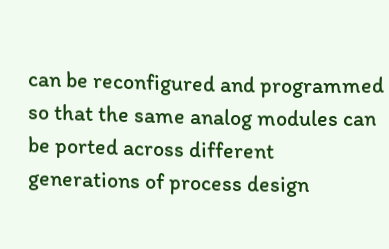can be reconfigured and programmed so that the same analog modules can be ported across different generations of process design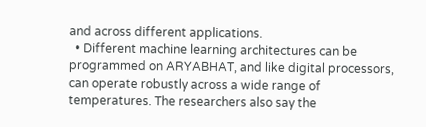and across different applications.
  • Different machine learning architectures can be programmed on ARYABHAT, and like digital processors, can operate robustly across a wide range of temperatures. The researchers also say the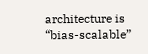architecture is “bias-scalable”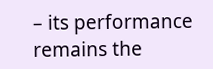– its performance remains the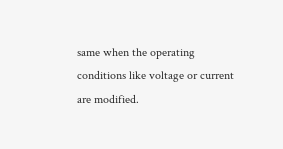same when the operating conditions like voltage or current are modified.